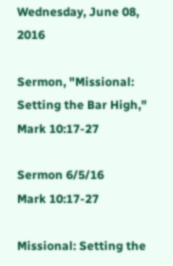Wednesday, June 08, 2016

Sermon, "Missional: Setting the Bar High," Mark 10:17-27

Sermon 6/5/16
Mark 10:17-27

Missional: Setting the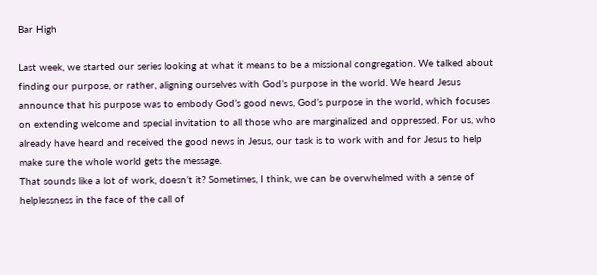Bar High

Last week, we started our series looking at what it means to be a missional congregation. We talked about finding our purpose, or rather, aligning ourselves with God’s purpose in the world. We heard Jesus announce that his purpose was to embody God’s good news, God’s purpose in the world, which focuses on extending welcome and special invitation to all those who are marginalized and oppressed. For us, who already have heard and received the good news in Jesus, our task is to work with and for Jesus to help make sure the whole world gets the message.
That sounds like a lot of work, doesn’t it? Sometimes, I think, we can be overwhelmed with a sense of helplessness in the face of the call of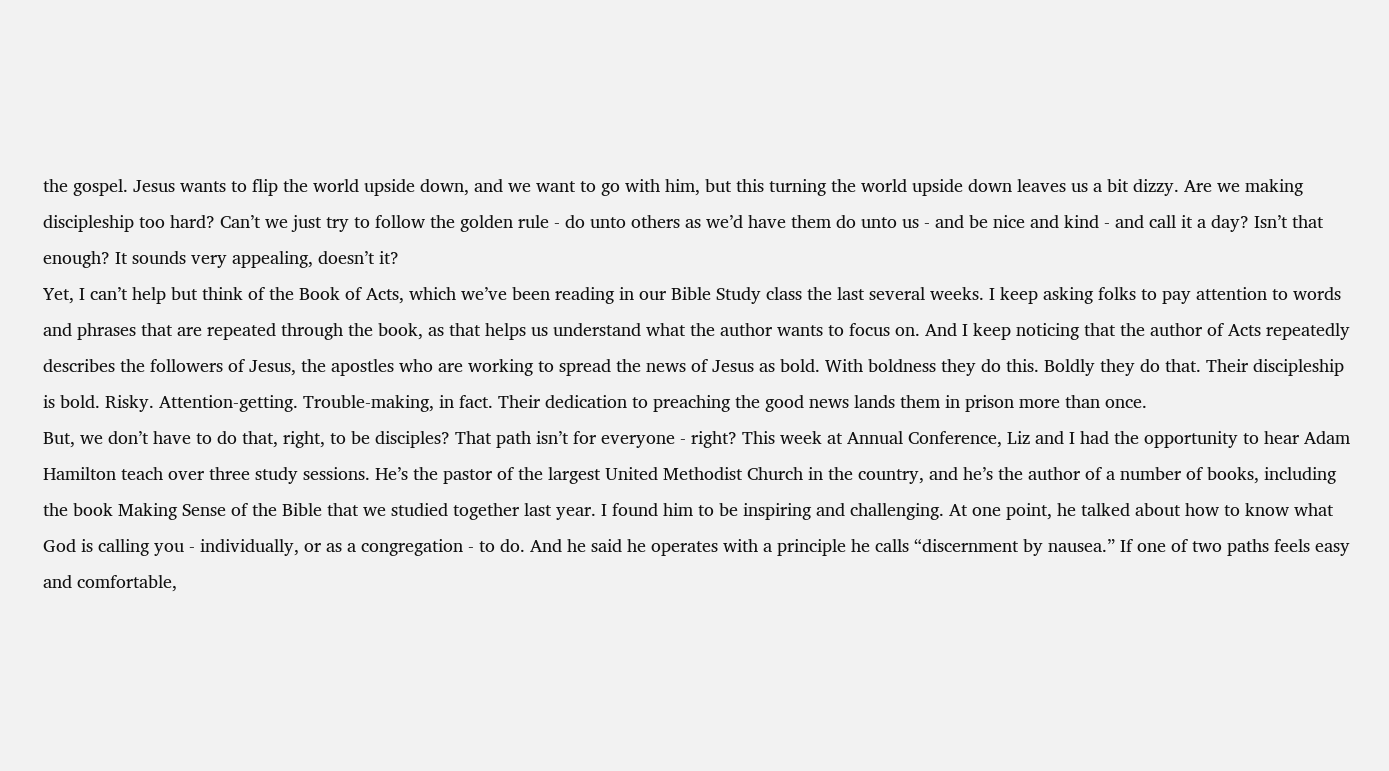the gospel. Jesus wants to flip the world upside down, and we want to go with him, but this turning the world upside down leaves us a bit dizzy. Are we making discipleship too hard? Can’t we just try to follow the golden rule - do unto others as we’d have them do unto us - and be nice and kind - and call it a day? Isn’t that enough? It sounds very appealing, doesn’t it?
Yet, I can’t help but think of the Book of Acts, which we’ve been reading in our Bible Study class the last several weeks. I keep asking folks to pay attention to words and phrases that are repeated through the book, as that helps us understand what the author wants to focus on. And I keep noticing that the author of Acts repeatedly describes the followers of Jesus, the apostles who are working to spread the news of Jesus as bold. With boldness they do this. Boldly they do that. Their discipleship is bold. Risky. Attention-getting. Trouble-making, in fact. Their dedication to preaching the good news lands them in prison more than once.
But, we don’t have to do that, right, to be disciples? That path isn’t for everyone - right? This week at Annual Conference, Liz and I had the opportunity to hear Adam Hamilton teach over three study sessions. He’s the pastor of the largest United Methodist Church in the country, and he’s the author of a number of books, including the book Making Sense of the Bible that we studied together last year. I found him to be inspiring and challenging. At one point, he talked about how to know what God is calling you - individually, or as a congregation - to do. And he said he operates with a principle he calls “discernment by nausea.” If one of two paths feels easy and comfortable,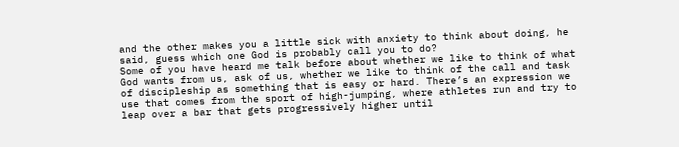and the other makes you a little sick with anxiety to think about doing, he said, guess which one God is probably call you to do?
Some of you have heard me talk before about whether we like to think of what God wants from us, ask of us, whether we like to think of the call and task of discipleship as something that is easy or hard. There’s an expression we use that comes from the sport of high-jumping, where athletes run and try to leap over a bar that gets progressively higher until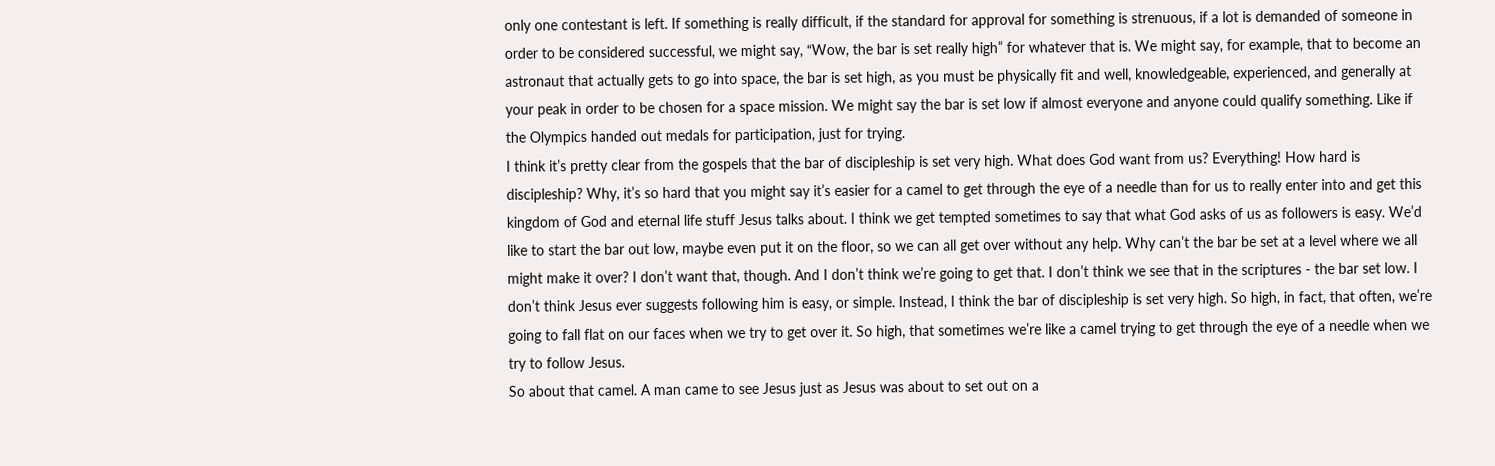only one contestant is left. If something is really difficult, if the standard for approval for something is strenuous, if a lot is demanded of someone in order to be considered successful, we might say, “Wow, the bar is set really high” for whatever that is. We might say, for example, that to become an astronaut that actually gets to go into space, the bar is set high, as you must be physically fit and well, knowledgeable, experienced, and generally at your peak in order to be chosen for a space mission. We might say the bar is set low if almost everyone and anyone could qualify something. Like if the Olympics handed out medals for participation, just for trying.
I think it’s pretty clear from the gospels that the bar of discipleship is set very high. What does God want from us? Everything! How hard is discipleship? Why, it’s so hard that you might say it’s easier for a camel to get through the eye of a needle than for us to really enter into and get this kingdom of God and eternal life stuff Jesus talks about. I think we get tempted sometimes to say that what God asks of us as followers is easy. We’d like to start the bar out low, maybe even put it on the floor, so we can all get over without any help. Why can’t the bar be set at a level where we all might make it over? I don’t want that, though. And I don’t think we’re going to get that. I don’t think we see that in the scriptures - the bar set low. I don’t think Jesus ever suggests following him is easy, or simple. Instead, I think the bar of discipleship is set very high. So high, in fact, that often, we’re going to fall flat on our faces when we try to get over it. So high, that sometimes we’re like a camel trying to get through the eye of a needle when we try to follow Jesus.
So about that camel. A man came to see Jesus just as Jesus was about to set out on a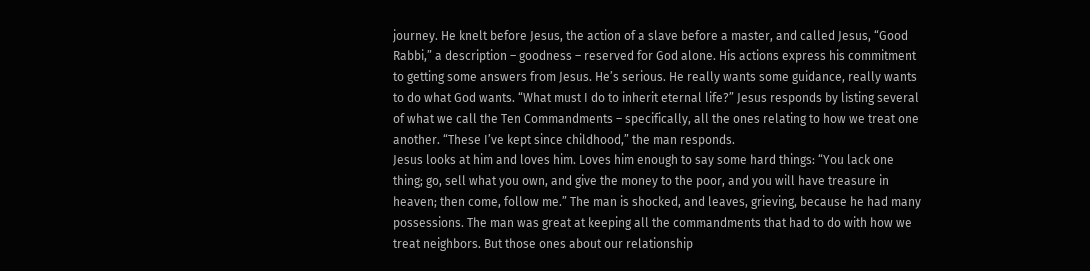journey. He knelt before Jesus, the action of a slave before a master, and called Jesus, “Good Rabbi,” a description – goodness – reserved for God alone. His actions express his commitment to getting some answers from Jesus. He’s serious. He really wants some guidance, really wants to do what God wants. “What must I do to inherit eternal life?” Jesus responds by listing several of what we call the Ten Commandments – specifically, all the ones relating to how we treat one another. “These I’ve kept since childhood,” the man responds.
Jesus looks at him and loves him. Loves him enough to say some hard things: “You lack one thing; go, sell what you own, and give the money to the poor, and you will have treasure in heaven; then come, follow me.” The man is shocked, and leaves, grieving, because he had many possessions. The man was great at keeping all the commandments that had to do with how we treat neighbors. But those ones about our relationship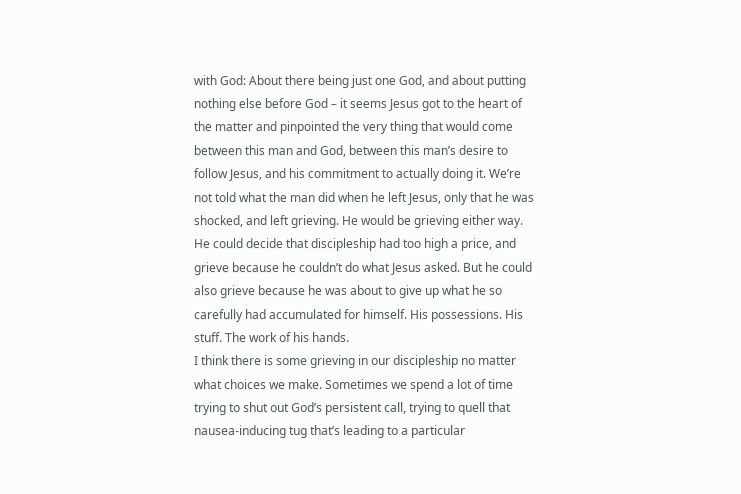with God: About there being just one God, and about putting nothing else before God – it seems Jesus got to the heart of the matter and pinpointed the very thing that would come between this man and God, between this man’s desire to follow Jesus, and his commitment to actually doing it. We’re not told what the man did when he left Jesus, only that he was shocked, and left grieving. He would be grieving either way. He could decide that discipleship had too high a price, and grieve because he couldn’t do what Jesus asked. But he could also grieve because he was about to give up what he so carefully had accumulated for himself. His possessions. His stuff. The work of his hands.
I think there is some grieving in our discipleship no matter what choices we make. Sometimes we spend a lot of time trying to shut out God’s persistent call, trying to quell that nausea-inducing tug that’s leading to a particular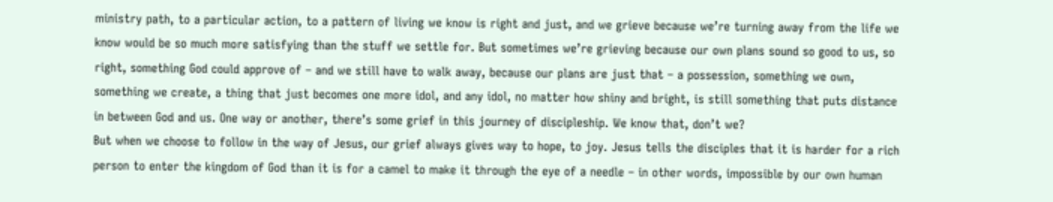ministry path, to a particular action, to a pattern of living we know is right and just, and we grieve because we’re turning away from the life we know would be so much more satisfying than the stuff we settle for. But sometimes we’re grieving because our own plans sound so good to us, so right, something God could approve of – and we still have to walk away, because our plans are just that – a possession, something we own, something we create, a thing that just becomes one more idol, and any idol, no matter how shiny and bright, is still something that puts distance in between God and us. One way or another, there’s some grief in this journey of discipleship. We know that, don’t we?
But when we choose to follow in the way of Jesus, our grief always gives way to hope, to joy. Jesus tells the disciples that it is harder for a rich person to enter the kingdom of God than it is for a camel to make it through the eye of a needle – in other words, impossible by our own human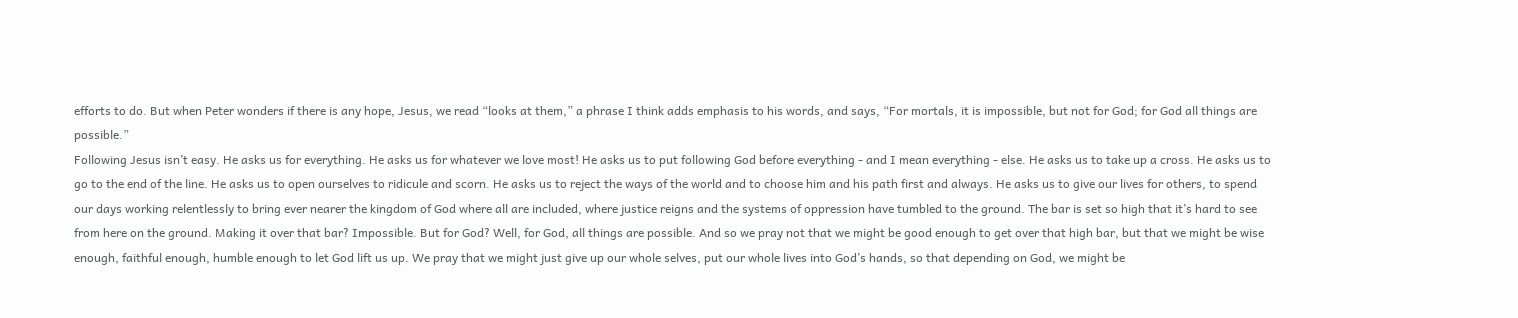efforts to do. But when Peter wonders if there is any hope, Jesus, we read “looks at them,” a phrase I think adds emphasis to his words, and says, “For mortals, it is impossible, but not for God; for God all things are possible.”
Following Jesus isn’t easy. He asks us for everything. He asks us for whatever we love most! He asks us to put following God before everything - and I mean everything - else. He asks us to take up a cross. He asks us to go to the end of the line. He asks us to open ourselves to ridicule and scorn. He asks us to reject the ways of the world and to choose him and his path first and always. He asks us to give our lives for others, to spend our days working relentlessly to bring ever nearer the kingdom of God where all are included, where justice reigns and the systems of oppression have tumbled to the ground. The bar is set so high that it’s hard to see from here on the ground. Making it over that bar? Impossible. But for God? Well, for God, all things are possible. And so we pray not that we might be good enough to get over that high bar, but that we might be wise enough, faithful enough, humble enough to let God lift us up. We pray that we might just give up our whole selves, put our whole lives into God’s hands, so that depending on God, we might be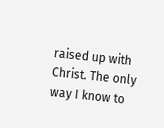raised up with Christ. The only way I know to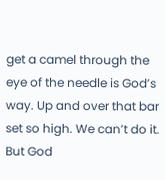get a camel through the eye of the needle is God’s way. Up and over that bar set so high. We can’t do it. But God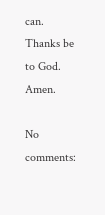can. Thanks be to God. Amen.

No comments: